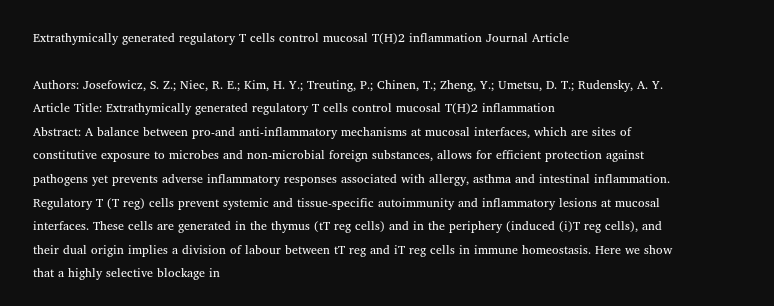Extrathymically generated regulatory T cells control mucosal T(H)2 inflammation Journal Article

Authors: Josefowicz, S. Z.; Niec, R. E.; Kim, H. Y.; Treuting, P.; Chinen, T.; Zheng, Y.; Umetsu, D. T.; Rudensky, A. Y.
Article Title: Extrathymically generated regulatory T cells control mucosal T(H)2 inflammation
Abstract: A balance between pro-and anti-inflammatory mechanisms at mucosal interfaces, which are sites of constitutive exposure to microbes and non-microbial foreign substances, allows for efficient protection against pathogens yet prevents adverse inflammatory responses associated with allergy, asthma and intestinal inflammation. Regulatory T (T reg) cells prevent systemic and tissue-specific autoimmunity and inflammatory lesions at mucosal interfaces. These cells are generated in the thymus (tT reg cells) and in the periphery (induced (i)T reg cells), and their dual origin implies a division of labour between tT reg and iT reg cells in immune homeostasis. Here we show that a highly selective blockage in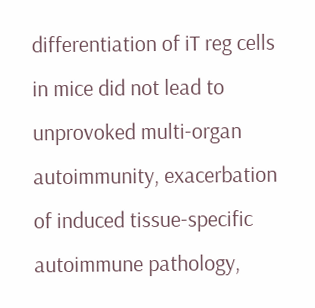differentiation of iT reg cells in mice did not lead to unprovoked multi-organ autoimmunity, exacerbation of induced tissue-specific autoimmune pathology,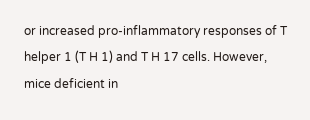or increased pro-inflammatory responses of T helper 1 (T H 1) and T H 17 cells. However, mice deficient in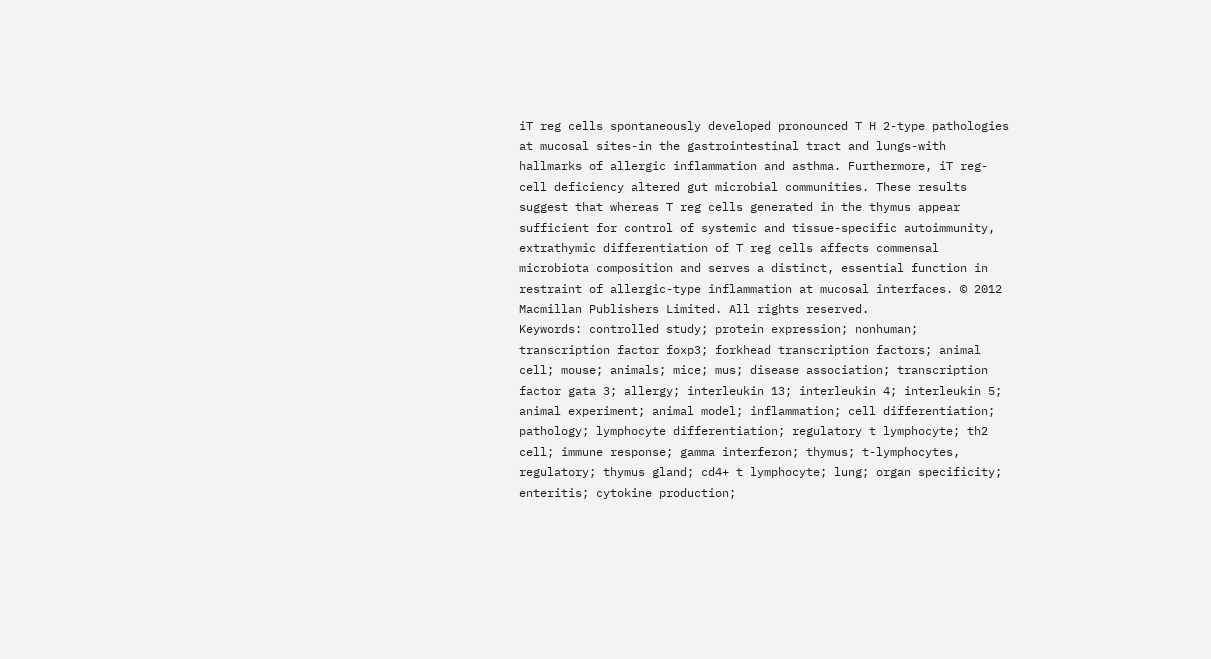iT reg cells spontaneously developed pronounced T H 2-type pathologies at mucosal sites-in the gastrointestinal tract and lungs-with hallmarks of allergic inflammation and asthma. Furthermore, iT reg-cell deficiency altered gut microbial communities. These results suggest that whereas T reg cells generated in the thymus appear sufficient for control of systemic and tissue-specific autoimmunity, extrathymic differentiation of T reg cells affects commensal microbiota composition and serves a distinct, essential function in restraint of allergic-type inflammation at mucosal interfaces. © 2012 Macmillan Publishers Limited. All rights reserved.
Keywords: controlled study; protein expression; nonhuman; transcription factor foxp3; forkhead transcription factors; animal cell; mouse; animals; mice; mus; disease association; transcription factor gata 3; allergy; interleukin 13; interleukin 4; interleukin 5; animal experiment; animal model; inflammation; cell differentiation; pathology; lymphocyte differentiation; regulatory t lymphocyte; th2 cell; immune response; gamma interferon; thymus; t-lymphocytes, regulatory; thymus gland; cd4+ t lymphocyte; lung; organ specificity; enteritis; cytokine production;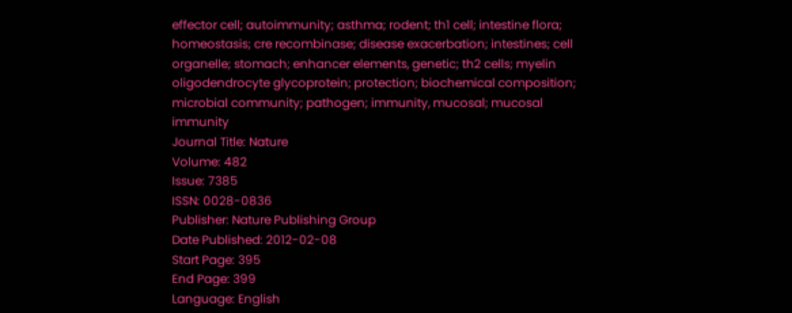effector cell; autoimmunity; asthma; rodent; th1 cell; intestine flora; homeostasis; cre recombinase; disease exacerbation; intestines; cell organelle; stomach; enhancer elements, genetic; th2 cells; myelin oligodendrocyte glycoprotein; protection; biochemical composition; microbial community; pathogen; immunity, mucosal; mucosal immunity
Journal Title: Nature
Volume: 482
Issue: 7385
ISSN: 0028-0836
Publisher: Nature Publishing Group
Date Published: 2012-02-08
Start Page: 395
End Page: 399
Language: English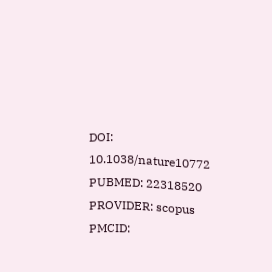DOI: 10.1038/nature10772
PUBMED: 22318520
PROVIDER: scopus
PMCID: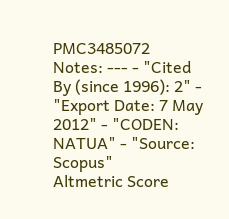PMC3485072
Notes: --- - "Cited By (since 1996): 2" - "Export Date: 7 May 2012" - "CODEN: NATUA" - "Source: Scopus"
Altmetric Score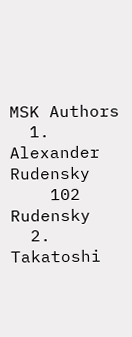MSK Authors
  1. Alexander Rudensky
    102 Rudensky
  2. Takatoshi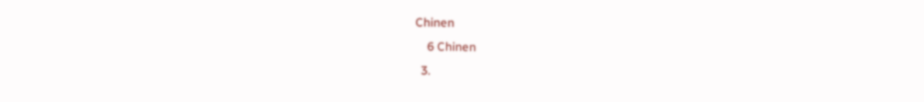Chinen
    6 Chinen
  3.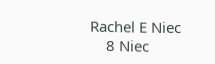Rachel E Niec
    8 Niec